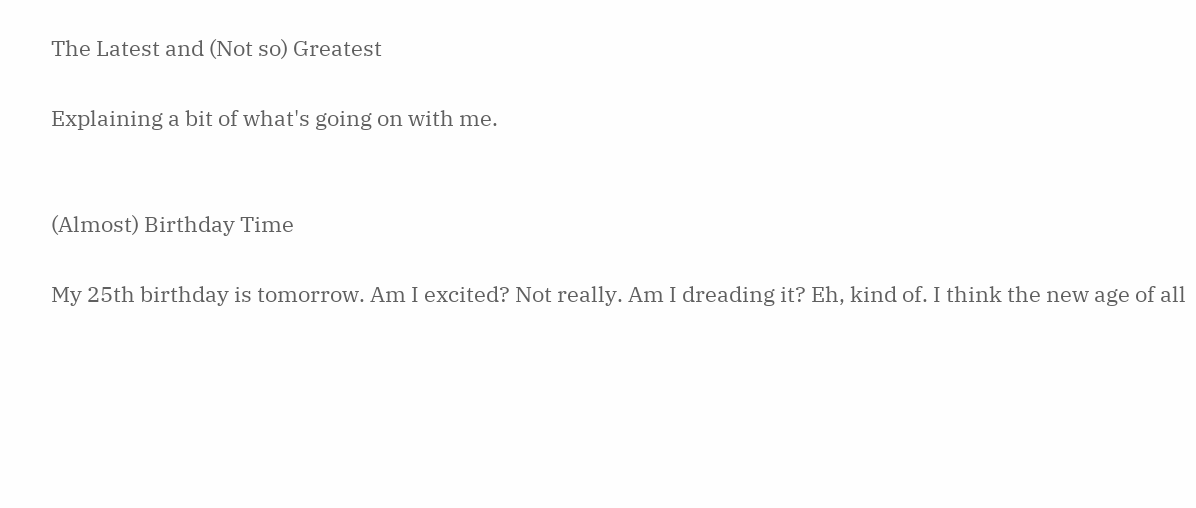The Latest and (Not so) Greatest

Explaining a bit of what's going on with me.


(Almost) Birthday Time

My 25th birthday is tomorrow. Am I excited? Not really. Am I dreading it? Eh, kind of. I think the new age of all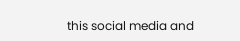this social media and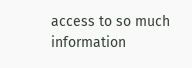access to so much information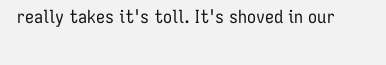really takes it's toll. It's shoved in our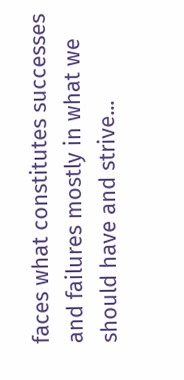faces what constitutes successes and failures mostly in what we should have and strive...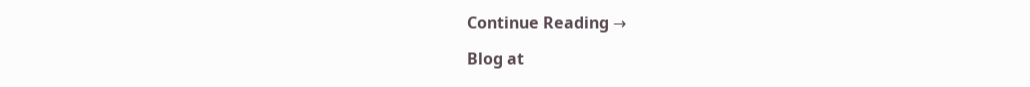Continue Reading →

Blog at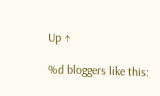Up ↑

%d bloggers like this: